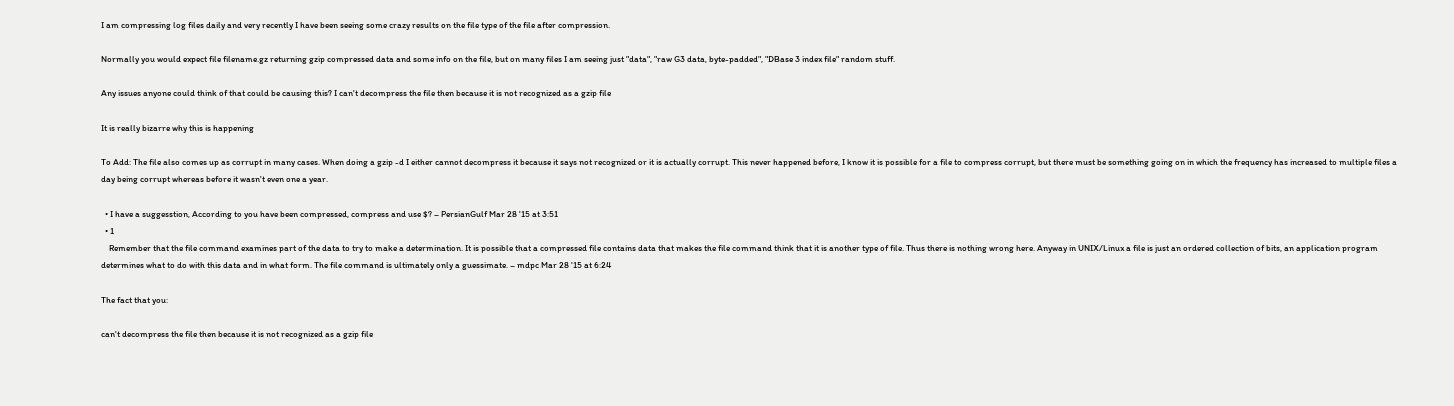I am compressing log files daily and very recently I have been seeing some crazy results on the file type of the file after compression.

Normally you would expect file filename.gz returning gzip compressed data and some info on the file, but on many files I am seeing just "data", "raw G3 data, byte-padded", "DBase 3 index file" random stuff.

Any issues anyone could think of that could be causing this? I can't decompress the file then because it is not recognized as a gzip file

It is really bizarre why this is happening

To Add: The file also comes up as corrupt in many cases. When doing a gzip -d I either cannot decompress it because it says not recognized or it is actually corrupt. This never happened before, I know it is possible for a file to compress corrupt, but there must be something going on in which the frequency has increased to multiple files a day being corrupt whereas before it wasn't even one a year.

  • I have a suggesstion, According to you have been compressed, compress and use $? – PersianGulf Mar 28 '15 at 3:51
  • 1
    Remember that the file command examines part of the data to try to make a determination. It is possible that a compressed file contains data that makes the file command think that it is another type of file. Thus there is nothing wrong here. Anyway in UNIX/Linux a file is just an ordered collection of bits, an application program determines what to do with this data and in what form. The file command is ultimately only a guessimate. – mdpc Mar 28 '15 at 6:24

The fact that you:

can't decompress the file then because it is not recognized as a gzip file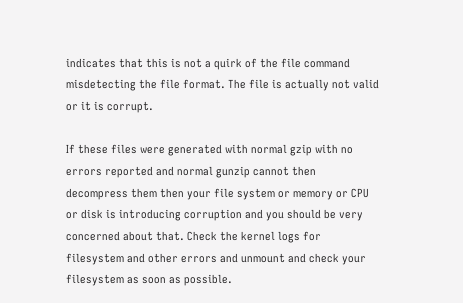indicates that this is not a quirk of the file command misdetecting the file format. The file is actually not valid or it is corrupt.

If these files were generated with normal gzip with no errors reported and normal gunzip cannot then decompress them then your file system or memory or CPU or disk is introducing corruption and you should be very concerned about that. Check the kernel logs for filesystem and other errors and unmount and check your filesystem as soon as possible.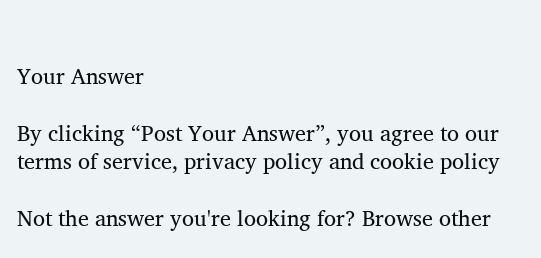Your Answer

By clicking “Post Your Answer”, you agree to our terms of service, privacy policy and cookie policy

Not the answer you're looking for? Browse other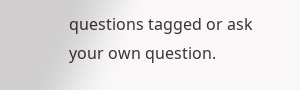questions tagged or ask your own question.